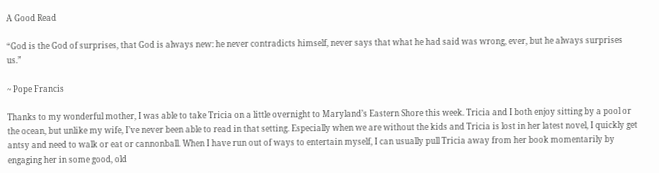A Good Read

“God is the God of surprises, that God is always new: he never contradicts himself, never says that what he had said was wrong, ever, but he always surprises us.”

~ Pope Francis

Thanks to my wonderful mother, I was able to take Tricia on a little overnight to Maryland’s Eastern Shore this week. Tricia and I both enjoy sitting by a pool or the ocean, but unlike my wife, I’ve never been able to read in that setting. Especially when we are without the kids and Tricia is lost in her latest novel, I quickly get antsy and need to walk or eat or cannonball. When I have run out of ways to entertain myself, I can usually pull Tricia away from her book momentarily by engaging her in some good, old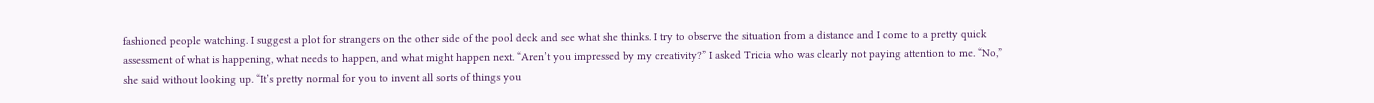fashioned people watching. I suggest a plot for strangers on the other side of the pool deck and see what she thinks. I try to observe the situation from a distance and I come to a pretty quick assessment of what is happening, what needs to happen, and what might happen next. “Aren’t you impressed by my creativity?” I asked Tricia who was clearly not paying attention to me. “No,” she said without looking up. “It’s pretty normal for you to invent all sorts of things you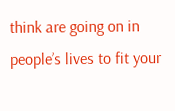think are going on in people’s lives to fit your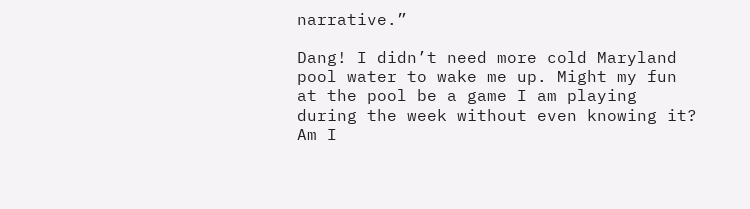narrative.”

Dang! I didn’t need more cold Maryland pool water to wake me up. Might my fun at the pool be a game I am playing during the week without even knowing it? Am I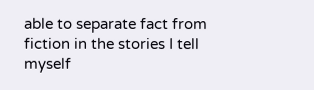able to separate fact from fiction in the stories I tell myself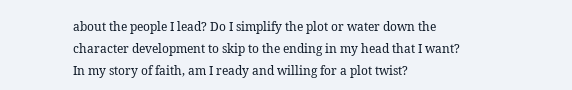about the people I lead? Do I simplify the plot or water down the character development to skip to the ending in my head that I want? In my story of faith, am I ready and willing for a plot twist?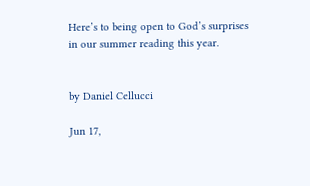Here’s to being open to God’s surprises in our summer reading this year.


by Daniel Cellucci

Jun 17,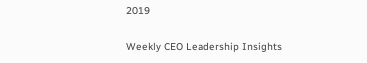2019

Weekly CEO Leadership Insights